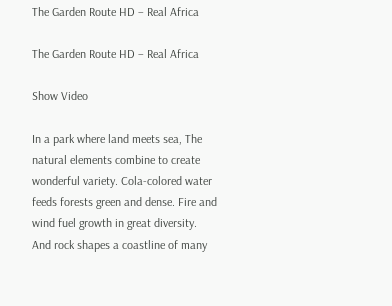The Garden Route HD – Real Africa

The Garden Route HD – Real Africa

Show Video

In a park where land meets sea, The natural elements combine to create wonderful variety. Cola-colored water feeds forests green and dense. Fire and wind fuel growth in great diversity. And rock shapes a coastline of many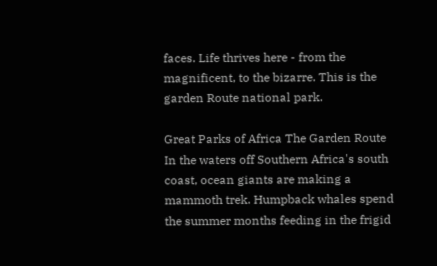faces. Life thrives here - from the magnificent, to the bizarre. This is the garden Route national park.

Great Parks of Africa The Garden Route In the waters off Southern Africa's south coast, ocean giants are making a mammoth trek. Humpback whales spend the summer months feeding in the frigid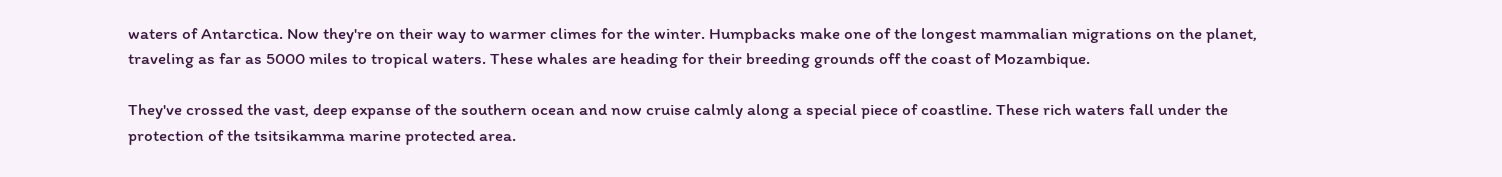waters of Antarctica. Now they're on their way to warmer climes for the winter. Humpbacks make one of the longest mammalian migrations on the planet, traveling as far as 5000 miles to tropical waters. These whales are heading for their breeding grounds off the coast of Mozambique.

They've crossed the vast, deep expanse of the southern ocean and now cruise calmly along a special piece of coastline. These rich waters fall under the protection of the tsitsikamma marine protected area.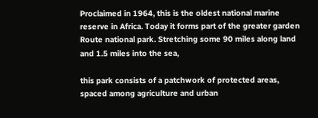Proclaimed in 1964, this is the oldest national marine reserve in Africa. Today it forms part of the greater garden Route national park. Stretching some 90 miles along land and 1.5 miles into the sea,

this park consists of a patchwork of protected areas, spaced among agriculture and urban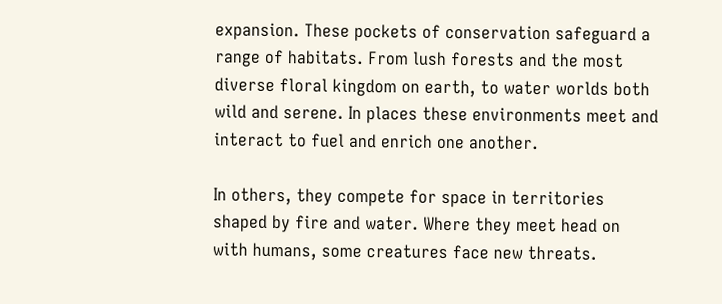expansion. These pockets of conservation safeguard a range of habitats. From lush forests and the most diverse floral kingdom on earth, to water worlds both wild and serene. In places these environments meet and interact to fuel and enrich one another.

In others, they compete for space in territories shaped by fire and water. Where they meet head on with humans, some creatures face new threats.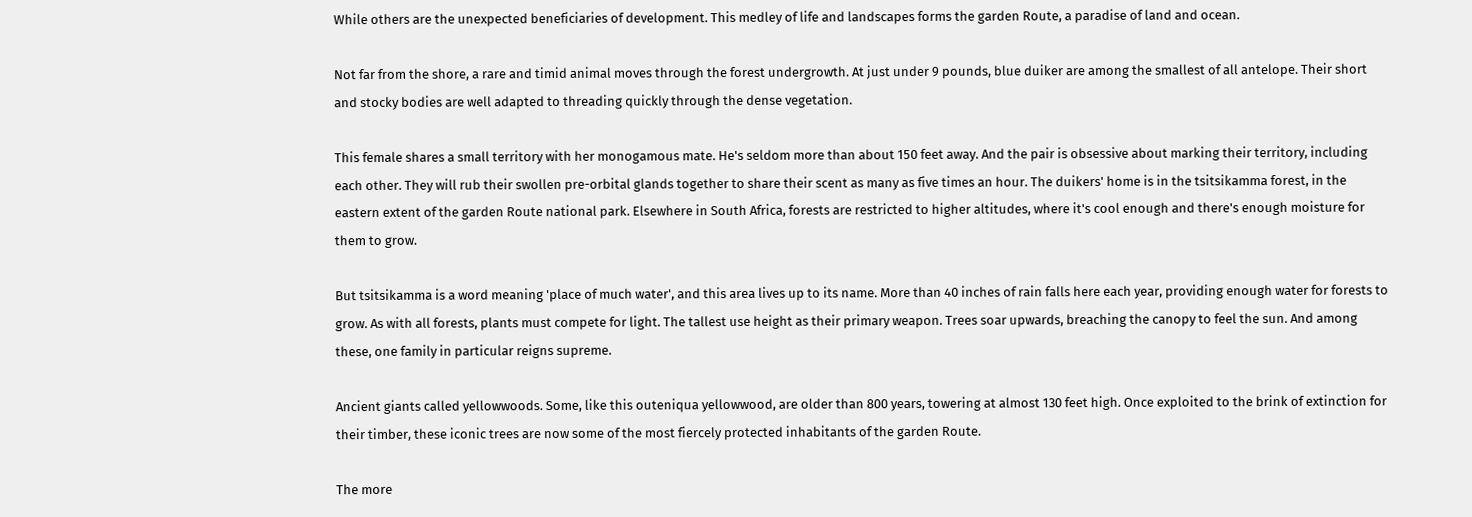While others are the unexpected beneficiaries of development. This medley of life and landscapes forms the garden Route, a paradise of land and ocean.

Not far from the shore, a rare and timid animal moves through the forest undergrowth. At just under 9 pounds, blue duiker are among the smallest of all antelope. Their short and stocky bodies are well adapted to threading quickly through the dense vegetation.

This female shares a small territory with her monogamous mate. He's seldom more than about 150 feet away. And the pair is obsessive about marking their territory, including each other. They will rub their swollen pre-orbital glands together to share their scent as many as five times an hour. The duikers' home is in the tsitsikamma forest, in the eastern extent of the garden Route national park. Elsewhere in South Africa, forests are restricted to higher altitudes, where it's cool enough and there's enough moisture for them to grow.

But tsitsikamma is a word meaning 'place of much water', and this area lives up to its name. More than 40 inches of rain falls here each year, providing enough water for forests to grow. As with all forests, plants must compete for light. The tallest use height as their primary weapon. Trees soar upwards, breaching the canopy to feel the sun. And among these, one family in particular reigns supreme.

Ancient giants called yellowwoods. Some, like this outeniqua yellowwood, are older than 800 years, towering at almost 130 feet high. Once exploited to the brink of extinction for their timber, these iconic trees are now some of the most fiercely protected inhabitants of the garden Route.

The more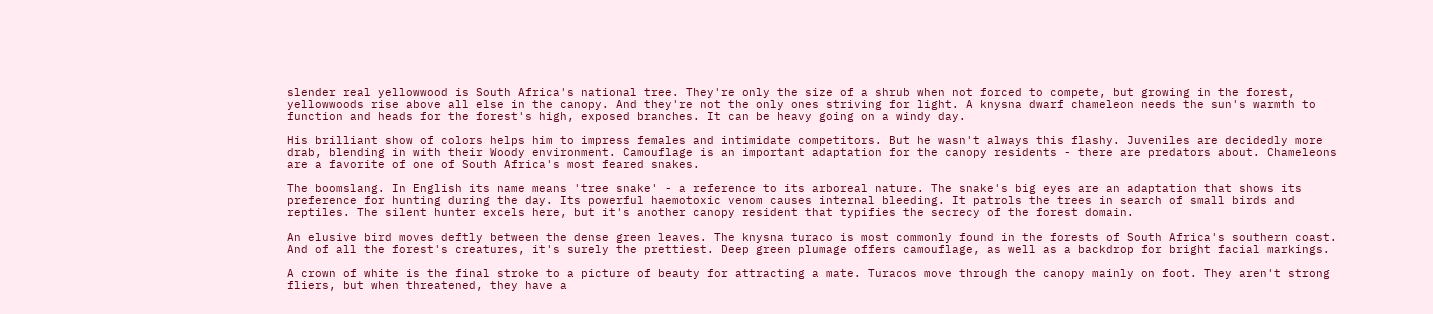slender real yellowwood is South Africa's national tree. They're only the size of a shrub when not forced to compete, but growing in the forest, yellowwoods rise above all else in the canopy. And they're not the only ones striving for light. A knysna dwarf chameleon needs the sun's warmth to function and heads for the forest's high, exposed branches. It can be heavy going on a windy day.

His brilliant show of colors helps him to impress females and intimidate competitors. But he wasn't always this flashy. Juveniles are decidedly more drab, blending in with their Woody environment. Camouflage is an important adaptation for the canopy residents - there are predators about. Chameleons are a favorite of one of South Africa's most feared snakes.

The boomslang. In English its name means 'tree snake' - a reference to its arboreal nature. The snake's big eyes are an adaptation that shows its preference for hunting during the day. Its powerful haemotoxic venom causes internal bleeding. It patrols the trees in search of small birds and reptiles. The silent hunter excels here, but it's another canopy resident that typifies the secrecy of the forest domain.

An elusive bird moves deftly between the dense green leaves. The knysna turaco is most commonly found in the forests of South Africa's southern coast. And of all the forest's creatures, it's surely the prettiest. Deep green plumage offers camouflage, as well as a backdrop for bright facial markings.

A crown of white is the final stroke to a picture of beauty for attracting a mate. Turacos move through the canopy mainly on foot. They aren't strong fliers, but when threatened, they have a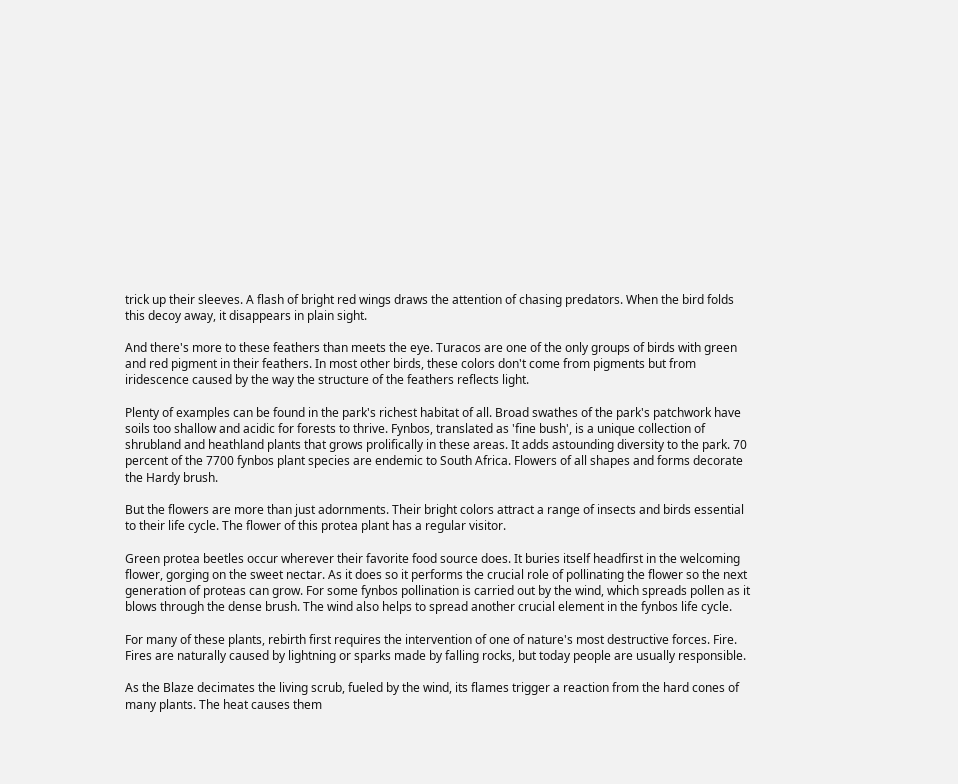trick up their sleeves. A flash of bright red wings draws the attention of chasing predators. When the bird folds this decoy away, it disappears in plain sight.

And there's more to these feathers than meets the eye. Turacos are one of the only groups of birds with green and red pigment in their feathers. In most other birds, these colors don't come from pigments but from iridescence caused by the way the structure of the feathers reflects light.

Plenty of examples can be found in the park's richest habitat of all. Broad swathes of the park's patchwork have soils too shallow and acidic for forests to thrive. Fynbos, translated as 'fine bush', is a unique collection of shrubland and heathland plants that grows prolifically in these areas. It adds astounding diversity to the park. 70 percent of the 7700 fynbos plant species are endemic to South Africa. Flowers of all shapes and forms decorate the Hardy brush.

But the flowers are more than just adornments. Their bright colors attract a range of insects and birds essential to their life cycle. The flower of this protea plant has a regular visitor.

Green protea beetles occur wherever their favorite food source does. It buries itself headfirst in the welcoming flower, gorging on the sweet nectar. As it does so it performs the crucial role of pollinating the flower so the next generation of proteas can grow. For some fynbos pollination is carried out by the wind, which spreads pollen as it blows through the dense brush. The wind also helps to spread another crucial element in the fynbos life cycle.

For many of these plants, rebirth first requires the intervention of one of nature's most destructive forces. Fire. Fires are naturally caused by lightning or sparks made by falling rocks, but today people are usually responsible.

As the Blaze decimates the living scrub, fueled by the wind, its flames trigger a reaction from the hard cones of many plants. The heat causes them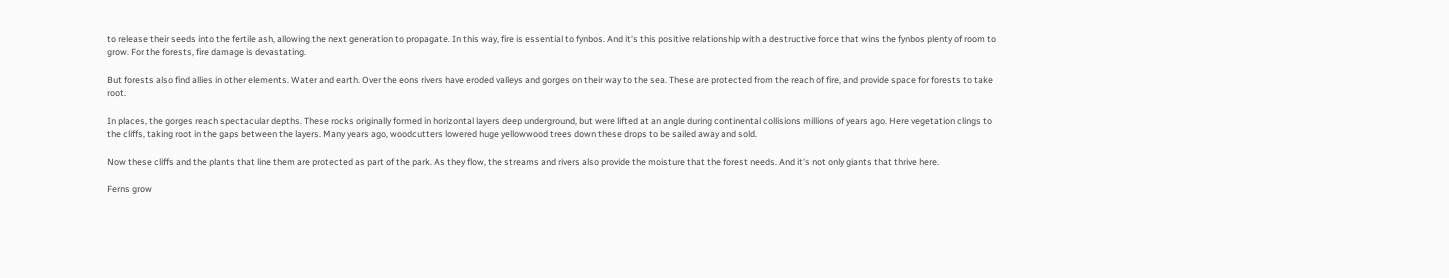to release their seeds into the fertile ash, allowing the next generation to propagate. In this way, fire is essential to fynbos. And it's this positive relationship with a destructive force that wins the fynbos plenty of room to grow. For the forests, fire damage is devastating.

But forests also find allies in other elements. Water and earth. Over the eons rivers have eroded valleys and gorges on their way to the sea. These are protected from the reach of fire, and provide space for forests to take root.

In places, the gorges reach spectacular depths. These rocks originally formed in horizontal layers deep underground, but were lifted at an angle during continental collisions millions of years ago. Here vegetation clings to the cliffs, taking root in the gaps between the layers. Many years ago, woodcutters lowered huge yellowwood trees down these drops to be sailed away and sold.

Now these cliffs and the plants that line them are protected as part of the park. As they flow, the streams and rivers also provide the moisture that the forest needs. And it's not only giants that thrive here.

Ferns grow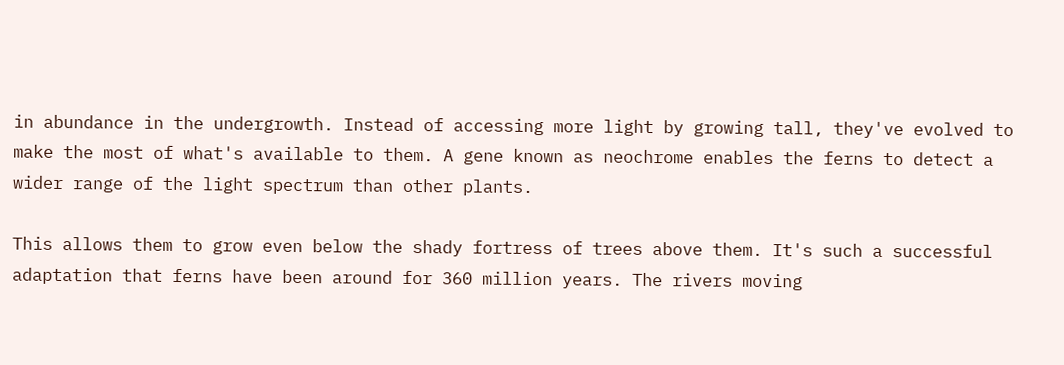in abundance in the undergrowth. Instead of accessing more light by growing tall, they've evolved to make the most of what's available to them. A gene known as neochrome enables the ferns to detect a wider range of the light spectrum than other plants.

This allows them to grow even below the shady fortress of trees above them. It's such a successful adaptation that ferns have been around for 360 million years. The rivers moving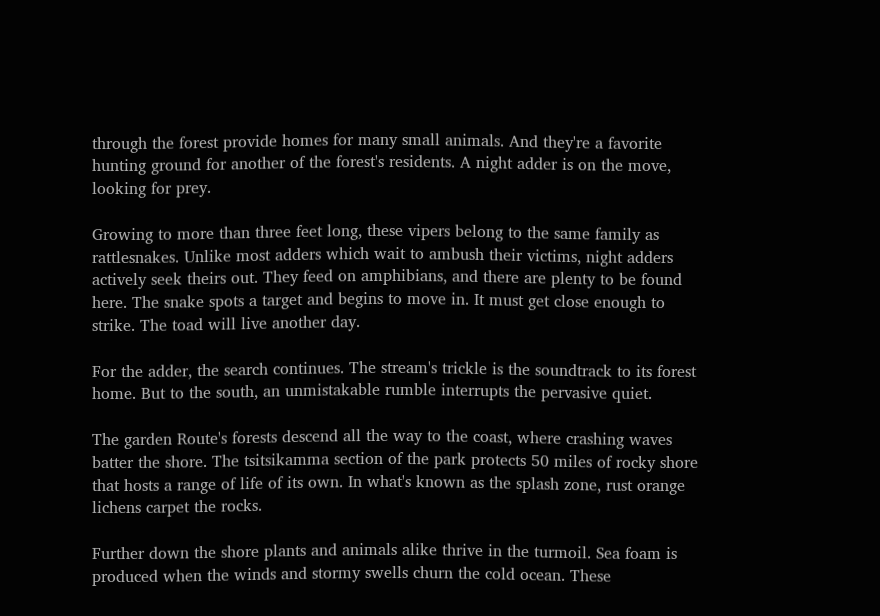through the forest provide homes for many small animals. And they're a favorite hunting ground for another of the forest's residents. A night adder is on the move, looking for prey.

Growing to more than three feet long, these vipers belong to the same family as rattlesnakes. Unlike most adders which wait to ambush their victims, night adders actively seek theirs out. They feed on amphibians, and there are plenty to be found here. The snake spots a target and begins to move in. It must get close enough to strike. The toad will live another day.

For the adder, the search continues. The stream's trickle is the soundtrack to its forest home. But to the south, an unmistakable rumble interrupts the pervasive quiet.

The garden Route's forests descend all the way to the coast, where crashing waves batter the shore. The tsitsikamma section of the park protects 50 miles of rocky shore that hosts a range of life of its own. In what's known as the splash zone, rust orange lichens carpet the rocks.

Further down the shore plants and animals alike thrive in the turmoil. Sea foam is produced when the winds and stormy swells churn the cold ocean. These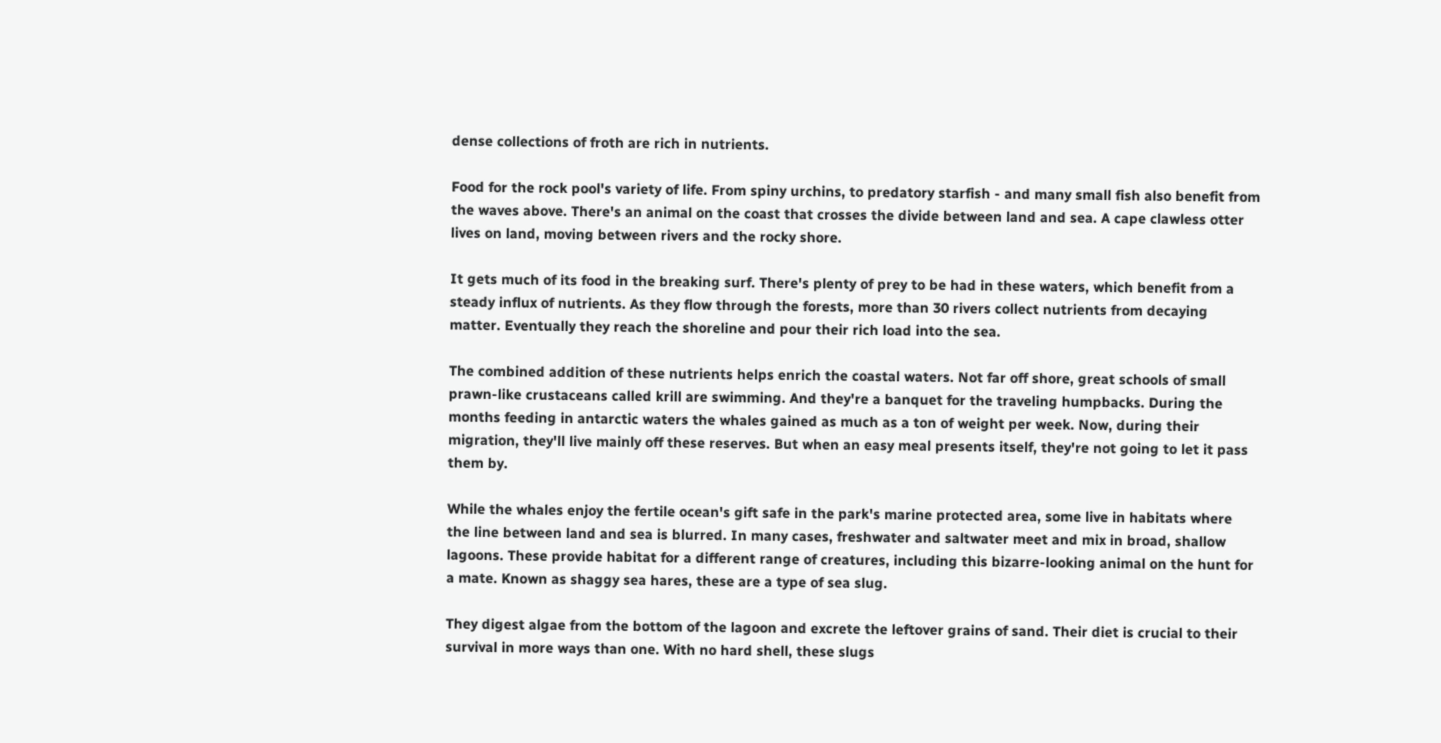dense collections of froth are rich in nutrients.

Food for the rock pool's variety of life. From spiny urchins, to predatory starfish - and many small fish also benefit from the waves above. There's an animal on the coast that crosses the divide between land and sea. A cape clawless otter lives on land, moving between rivers and the rocky shore.

It gets much of its food in the breaking surf. There's plenty of prey to be had in these waters, which benefit from a steady influx of nutrients. As they flow through the forests, more than 30 rivers collect nutrients from decaying matter. Eventually they reach the shoreline and pour their rich load into the sea.

The combined addition of these nutrients helps enrich the coastal waters. Not far off shore, great schools of small prawn-like crustaceans called krill are swimming. And they're a banquet for the traveling humpbacks. During the months feeding in antarctic waters the whales gained as much as a ton of weight per week. Now, during their migration, they'll live mainly off these reserves. But when an easy meal presents itself, they're not going to let it pass them by.

While the whales enjoy the fertile ocean's gift safe in the park's marine protected area, some live in habitats where the line between land and sea is blurred. In many cases, freshwater and saltwater meet and mix in broad, shallow lagoons. These provide habitat for a different range of creatures, including this bizarre-looking animal on the hunt for a mate. Known as shaggy sea hares, these are a type of sea slug.

They digest algae from the bottom of the lagoon and excrete the leftover grains of sand. Their diet is crucial to their survival in more ways than one. With no hard shell, these slugs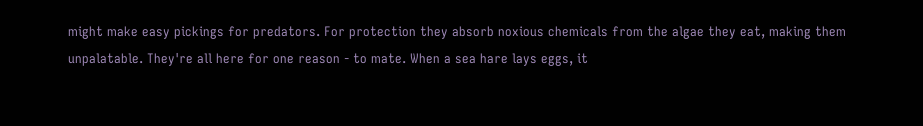might make easy pickings for predators. For protection they absorb noxious chemicals from the algae they eat, making them unpalatable. They're all here for one reason - to mate. When a sea hare lays eggs, it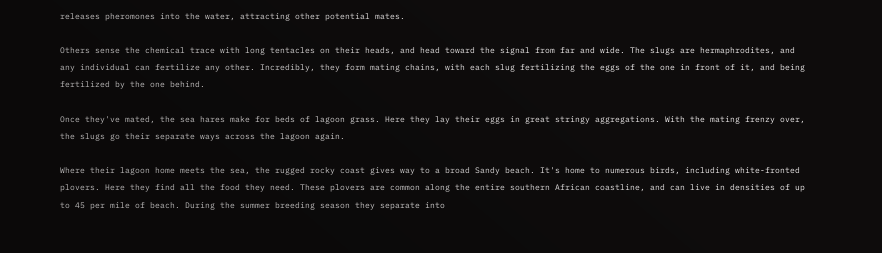releases pheromones into the water, attracting other potential mates.

Others sense the chemical trace with long tentacles on their heads, and head toward the signal from far and wide. The slugs are hermaphrodites, and any individual can fertilize any other. Incredibly, they form mating chains, with each slug fertilizing the eggs of the one in front of it, and being fertilized by the one behind.

Once they've mated, the sea hares make for beds of lagoon grass. Here they lay their eggs in great stringy aggregations. With the mating frenzy over, the slugs go their separate ways across the lagoon again.

Where their lagoon home meets the sea, the rugged rocky coast gives way to a broad Sandy beach. It's home to numerous birds, including white-fronted plovers. Here they find all the food they need. These plovers are common along the entire southern African coastline, and can live in densities of up to 45 per mile of beach. During the summer breeding season they separate into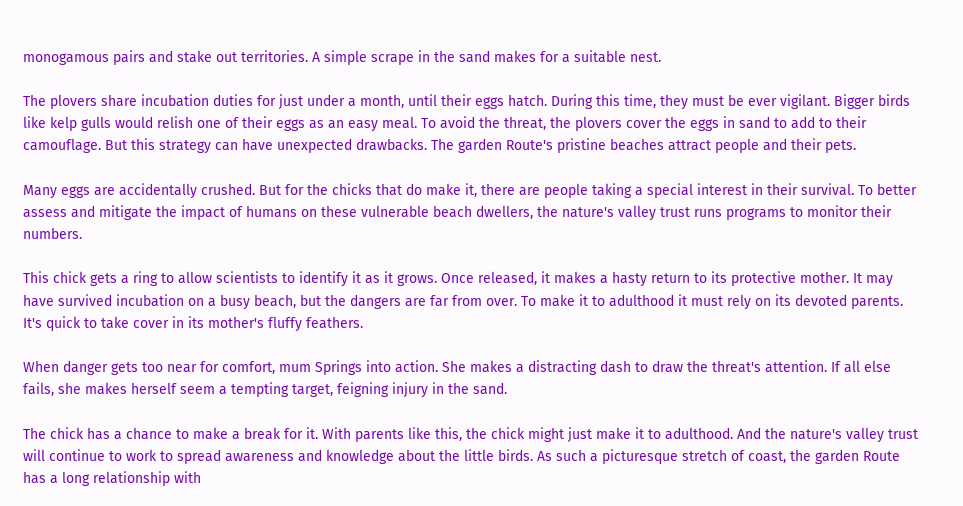monogamous pairs and stake out territories. A simple scrape in the sand makes for a suitable nest.

The plovers share incubation duties for just under a month, until their eggs hatch. During this time, they must be ever vigilant. Bigger birds like kelp gulls would relish one of their eggs as an easy meal. To avoid the threat, the plovers cover the eggs in sand to add to their camouflage. But this strategy can have unexpected drawbacks. The garden Route's pristine beaches attract people and their pets.

Many eggs are accidentally crushed. But for the chicks that do make it, there are people taking a special interest in their survival. To better assess and mitigate the impact of humans on these vulnerable beach dwellers, the nature's valley trust runs programs to monitor their numbers.

This chick gets a ring to allow scientists to identify it as it grows. Once released, it makes a hasty return to its protective mother. It may have survived incubation on a busy beach, but the dangers are far from over. To make it to adulthood it must rely on its devoted parents. It's quick to take cover in its mother's fluffy feathers.

When danger gets too near for comfort, mum Springs into action. She makes a distracting dash to draw the threat's attention. If all else fails, she makes herself seem a tempting target, feigning injury in the sand.

The chick has a chance to make a break for it. With parents like this, the chick might just make it to adulthood. And the nature's valley trust will continue to work to spread awareness and knowledge about the little birds. As such a picturesque stretch of coast, the garden Route has a long relationship with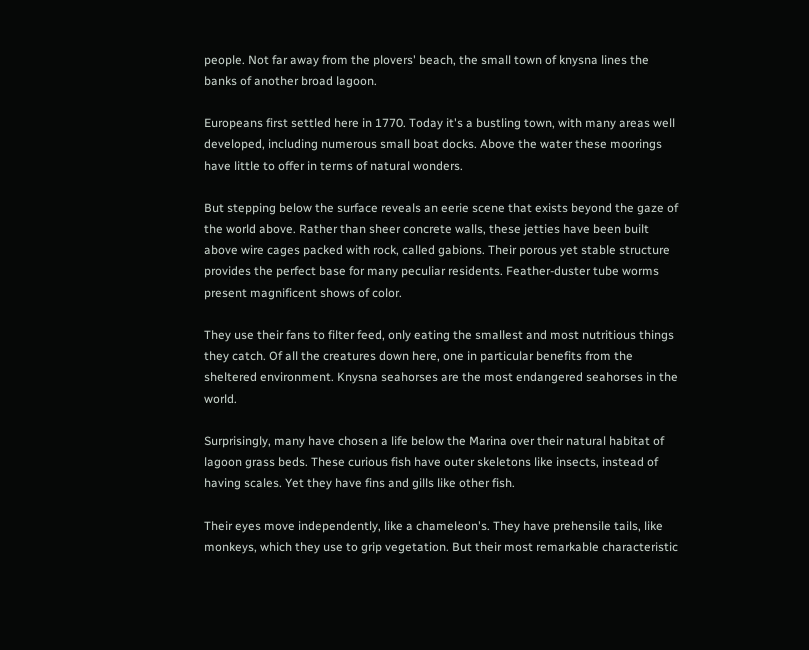people. Not far away from the plovers' beach, the small town of knysna lines the banks of another broad lagoon.

Europeans first settled here in 1770. Today it's a bustling town, with many areas well developed, including numerous small boat docks. Above the water these moorings have little to offer in terms of natural wonders.

But stepping below the surface reveals an eerie scene that exists beyond the gaze of the world above. Rather than sheer concrete walls, these jetties have been built above wire cages packed with rock, called gabions. Their porous yet stable structure provides the perfect base for many peculiar residents. Feather-duster tube worms present magnificent shows of color.

They use their fans to filter feed, only eating the smallest and most nutritious things they catch. Of all the creatures down here, one in particular benefits from the sheltered environment. Knysna seahorses are the most endangered seahorses in the world.

Surprisingly, many have chosen a life below the Marina over their natural habitat of lagoon grass beds. These curious fish have outer skeletons like insects, instead of having scales. Yet they have fins and gills like other fish.

Their eyes move independently, like a chameleon's. They have prehensile tails, like monkeys, which they use to grip vegetation. But their most remarkable characteristic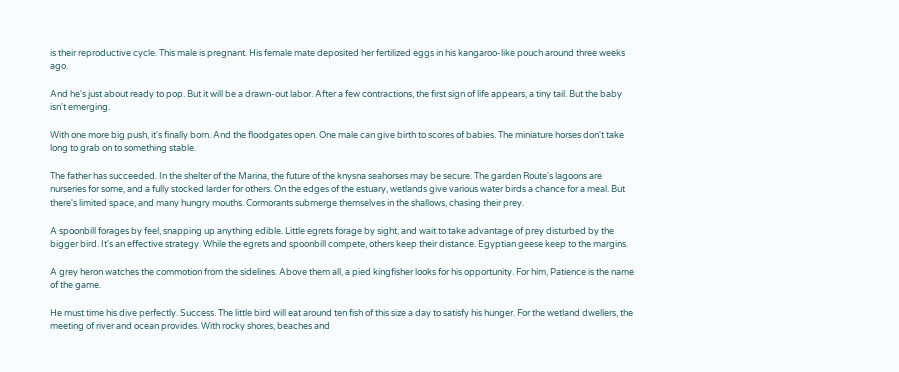is their reproductive cycle. This male is pregnant. His female mate deposited her fertilized eggs in his kangaroo-like pouch around three weeks ago.

And he's just about ready to pop. But it will be a drawn-out labor. After a few contractions, the first sign of life appears, a tiny tail. But the baby isn't emerging.

With one more big push, it's finally born. And the floodgates open. One male can give birth to scores of babies. The miniature horses don't take long to grab on to something stable.

The father has succeeded. In the shelter of the Marina, the future of the knysna seahorses may be secure. The garden Route's lagoons are nurseries for some, and a fully stocked larder for others. On the edges of the estuary, wetlands give various water birds a chance for a meal. But there's limited space, and many hungry mouths. Cormorants submerge themselves in the shallows, chasing their prey.

A spoonbill forages by feel, snapping up anything edible. Little egrets forage by sight, and wait to take advantage of prey disturbed by the bigger bird. It's an effective strategy. While the egrets and spoonbill compete, others keep their distance. Egyptian geese keep to the margins.

A grey heron watches the commotion from the sidelines. Above them all, a pied kingfisher looks for his opportunity. For him, Patience is the name of the game.

He must time his dive perfectly. Success. The little bird will eat around ten fish of this size a day to satisfy his hunger. For the wetland dwellers, the meeting of river and ocean provides. With rocky shores, beaches and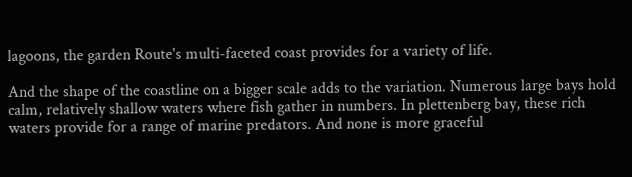lagoons, the garden Route's multi-faceted coast provides for a variety of life.

And the shape of the coastline on a bigger scale adds to the variation. Numerous large bays hold calm, relatively shallow waters where fish gather in numbers. In plettenberg bay, these rich waters provide for a range of marine predators. And none is more graceful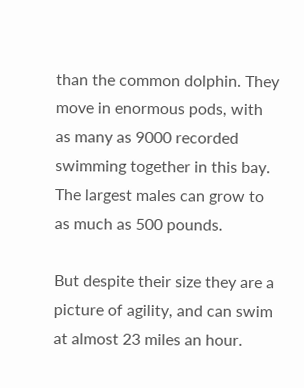than the common dolphin. They move in enormous pods, with as many as 9000 recorded swimming together in this bay. The largest males can grow to as much as 500 pounds.

But despite their size they are a picture of agility, and can swim at almost 23 miles an hour.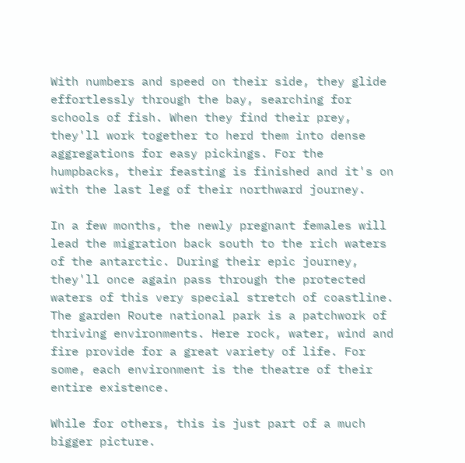With numbers and speed on their side, they glide effortlessly through the bay, searching for schools of fish. When they find their prey, they'll work together to herd them into dense aggregations for easy pickings. For the humpbacks, their feasting is finished and it's on with the last leg of their northward journey.

In a few months, the newly pregnant females will lead the migration back south to the rich waters of the antarctic. During their epic journey, they'll once again pass through the protected waters of this very special stretch of coastline. The garden Route national park is a patchwork of thriving environments. Here rock, water, wind and fire provide for a great variety of life. For some, each environment is the theatre of their entire existence.

While for others, this is just part of a much bigger picture.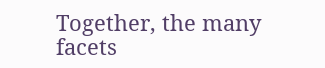Together, the many facets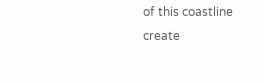of this coastline create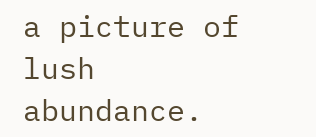a picture of lush abundance.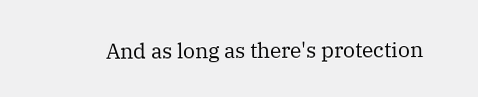And as long as there's protection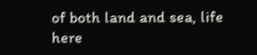of both land and sea, life here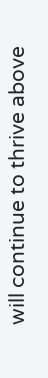will continue to thrive above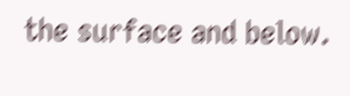the surface and below.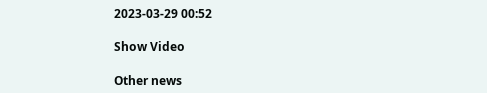2023-03-29 00:52

Show Video

Other news